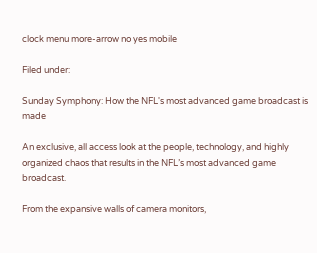clock menu more-arrow no yes mobile

Filed under:

Sunday Symphony: How the NFL's most advanced game broadcast is made

An exclusive, all access look at the people, technology, and highly organized chaos that results in the NFL’s most advanced game broadcast.

From the expansive walls of camera monitors,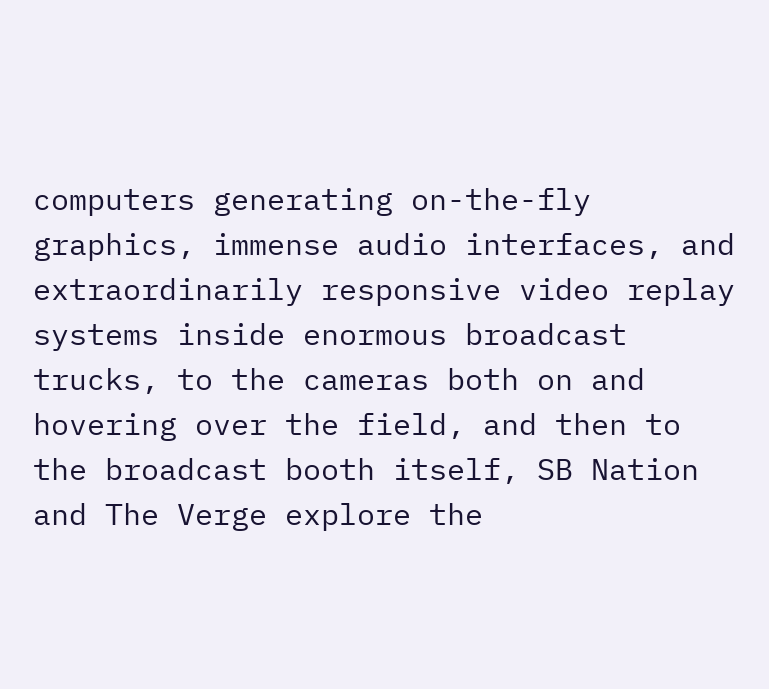computers generating on-the-fly graphics, immense audio interfaces, and extraordinarily responsive video replay systems inside enormous broadcast trucks, to the cameras both on and hovering over the field, and then to the broadcast booth itself, SB Nation and The Verge explore the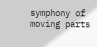symphony of moving parts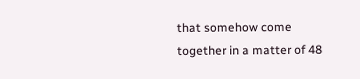that somehow come together in a matter of 48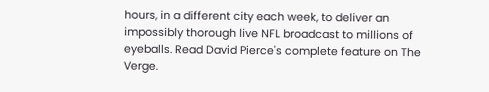hours, in a different city each week, to deliver an impossibly thorough live NFL broadcast to millions of eyeballs. Read David Pierce's complete feature on The Verge.